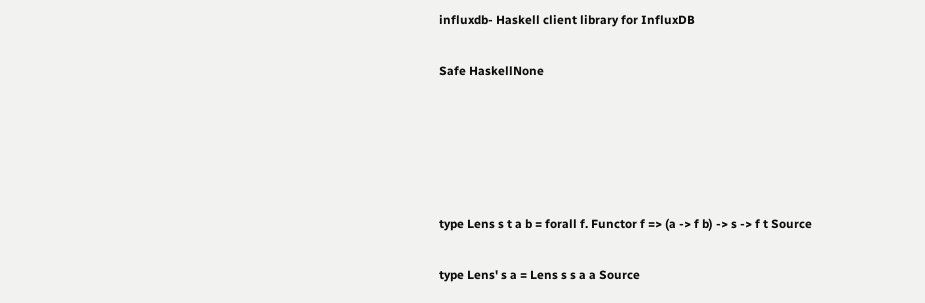influxdb- Haskell client library for InfluxDB

Safe HaskellNone





type Lens s t a b = forall f. Functor f => (a -> f b) -> s -> f t Source

type Lens' s a = Lens s s a a Source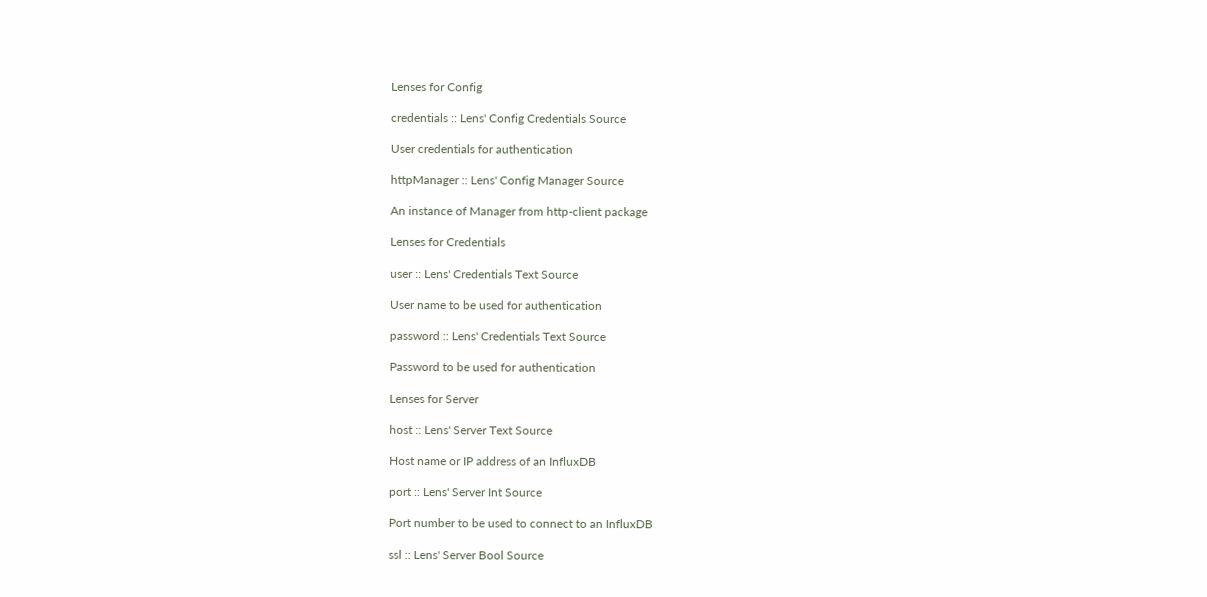Lenses for Config

credentials :: Lens' Config Credentials Source

User credentials for authentication

httpManager :: Lens' Config Manager Source

An instance of Manager from http-client package

Lenses for Credentials

user :: Lens' Credentials Text Source

User name to be used for authentication

password :: Lens' Credentials Text Source

Password to be used for authentication

Lenses for Server

host :: Lens' Server Text Source

Host name or IP address of an InfluxDB

port :: Lens' Server Int Source

Port number to be used to connect to an InfluxDB

ssl :: Lens' Server Bool Source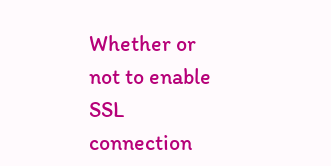Whether or not to enable SSL connection